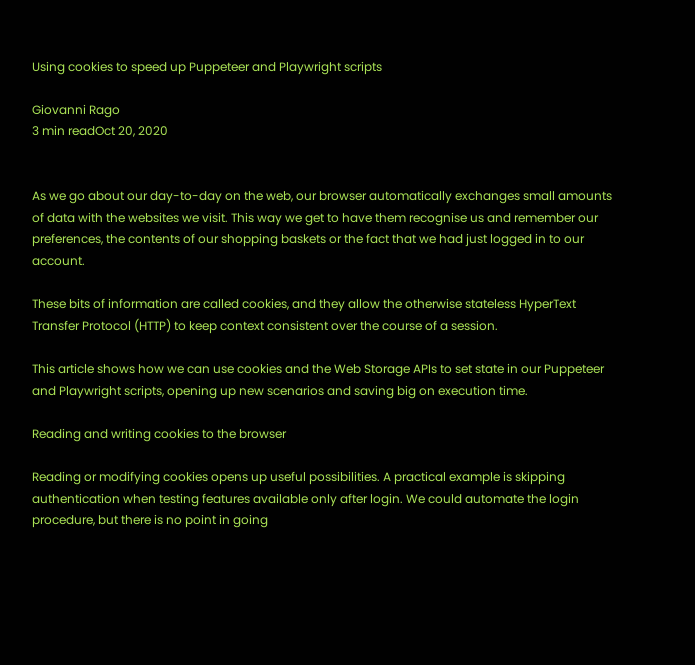Using cookies to speed up Puppeteer and Playwright scripts

Giovanni Rago
3 min readOct 20, 2020


As we go about our day-to-day on the web, our browser automatically exchanges small amounts of data with the websites we visit. This way we get to have them recognise us and remember our preferences, the contents of our shopping baskets or the fact that we had just logged in to our account.

These bits of information are called cookies, and they allow the otherwise stateless HyperText Transfer Protocol (HTTP) to keep context consistent over the course of a session.

This article shows how we can use cookies and the Web Storage APIs to set state in our Puppeteer and Playwright scripts, opening up new scenarios and saving big on execution time.

Reading and writing cookies to the browser

Reading or modifying cookies opens up useful possibilities. A practical example is skipping authentication when testing features available only after login. We could automate the login procedure, but there is no point in going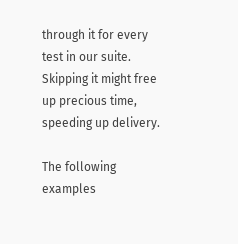through it for every test in our suite. Skipping it might free up precious time, speeding up delivery.

The following examples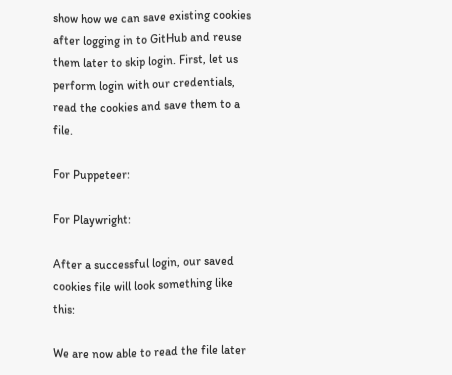show how we can save existing cookies after logging in to GitHub and reuse them later to skip login. First, let us perform login with our credentials, read the cookies and save them to a file.

For Puppeteer:

For Playwright:

After a successful login, our saved cookies file will look something like this:

We are now able to read the file later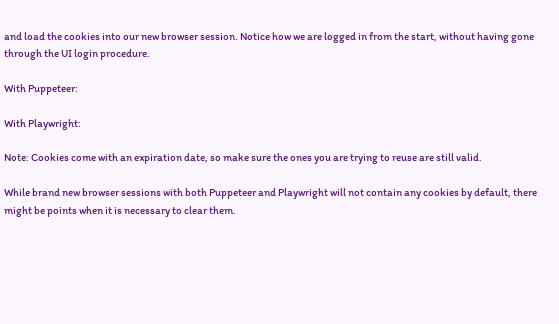and load the cookies into our new browser session. Notice how we are logged in from the start, without having gone through the UI login procedure.

With Puppeteer:

With Playwright:

Note: Cookies come with an expiration date, so make sure the ones you are trying to reuse are still valid.

While brand new browser sessions with both Puppeteer and Playwright will not contain any cookies by default, there might be points when it is necessary to clear them.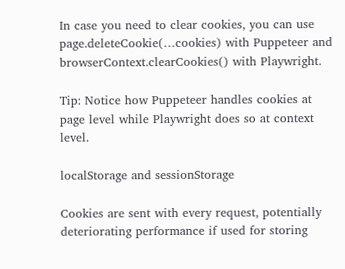In case you need to clear cookies, you can use page.deleteCookie(…cookies) with Puppeteer and browserContext.clearCookies() with Playwright.

Tip: Notice how Puppeteer handles cookies at page level while Playwright does so at context level.

localStorage and sessionStorage

Cookies are sent with every request, potentially deteriorating performance if used for storing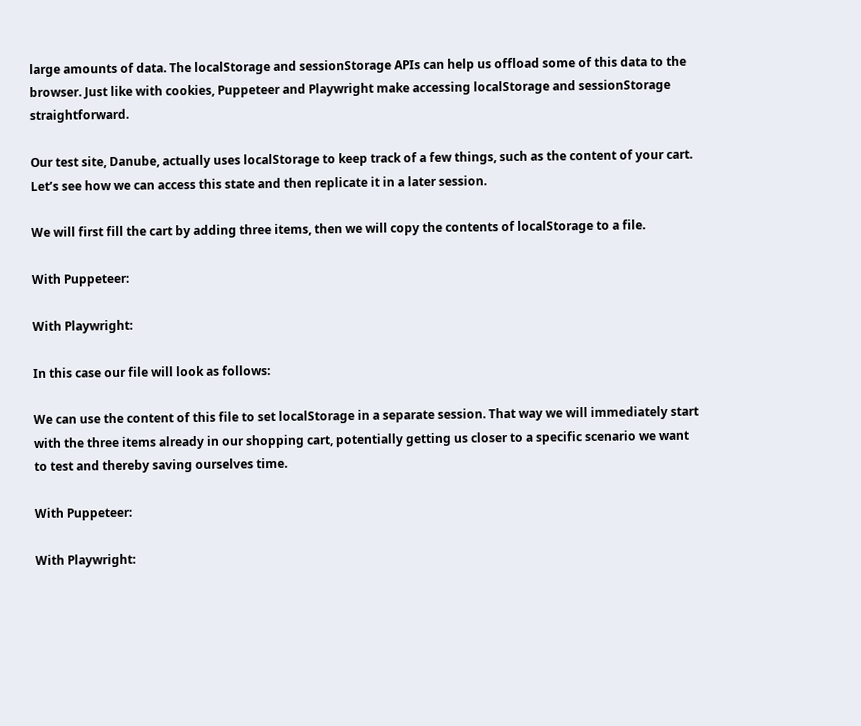large amounts of data. The localStorage and sessionStorage APIs can help us offload some of this data to the browser. Just like with cookies, Puppeteer and Playwright make accessing localStorage and sessionStorage straightforward.

Our test site, Danube, actually uses localStorage to keep track of a few things, such as the content of your cart. Let’s see how we can access this state and then replicate it in a later session.

We will first fill the cart by adding three items, then we will copy the contents of localStorage to a file.

With Puppeteer:

With Playwright:

In this case our file will look as follows:

We can use the content of this file to set localStorage in a separate session. That way we will immediately start with the three items already in our shopping cart, potentially getting us closer to a specific scenario we want to test and thereby saving ourselves time.

With Puppeteer:

With Playwright: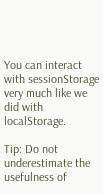You can interact with sessionStorage very much like we did with localStorage.

Tip: Do not underestimate the usefulness of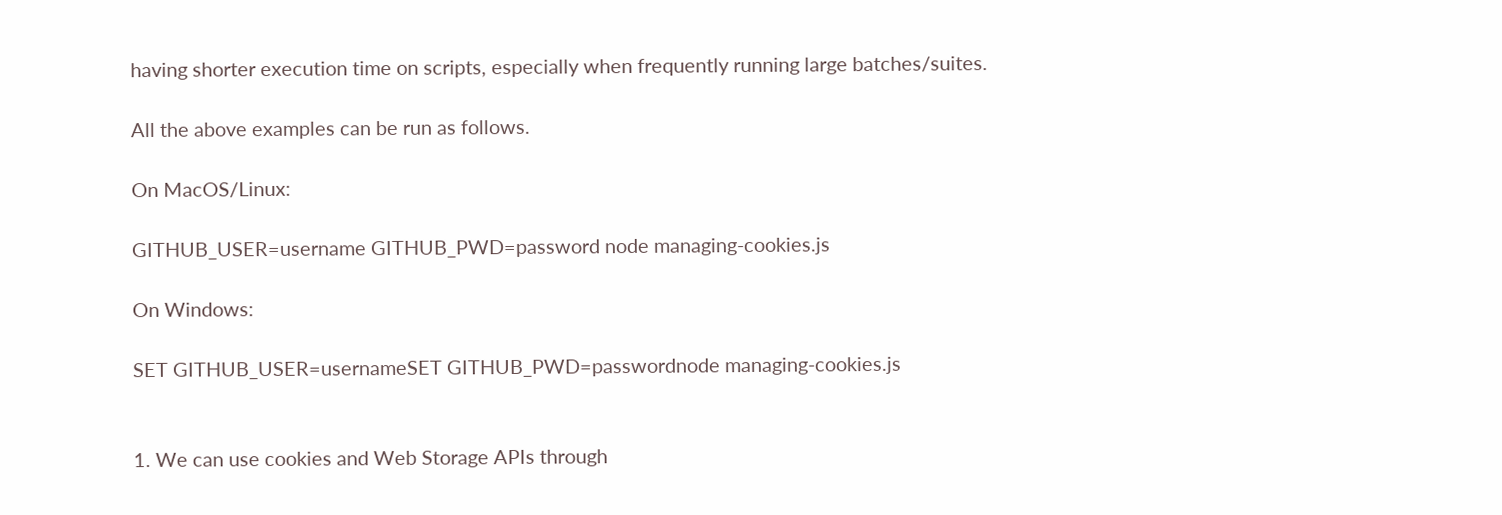having shorter execution time on scripts, especially when frequently running large batches/suites.

All the above examples can be run as follows.

On MacOS/Linux:

GITHUB_USER=username GITHUB_PWD=password node managing-cookies.js

On Windows:

SET GITHUB_USER=usernameSET GITHUB_PWD=passwordnode managing-cookies.js


1. We can use cookies and Web Storage APIs through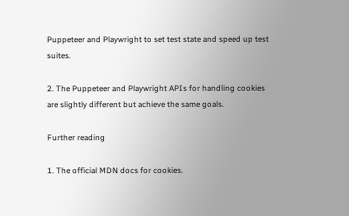Puppeteer and Playwright to set test state and speed up test suites.

2. The Puppeteer and Playwright APIs for handling cookies are slightly different but achieve the same goals.

Further reading

1. The official MDN docs for cookies.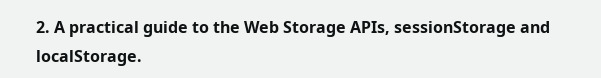2. A practical guide to the Web Storage APIs, sessionStorage and localStorage.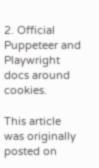2. Official Puppeteer and Playwright docs around cookies.

This article was originally posted on